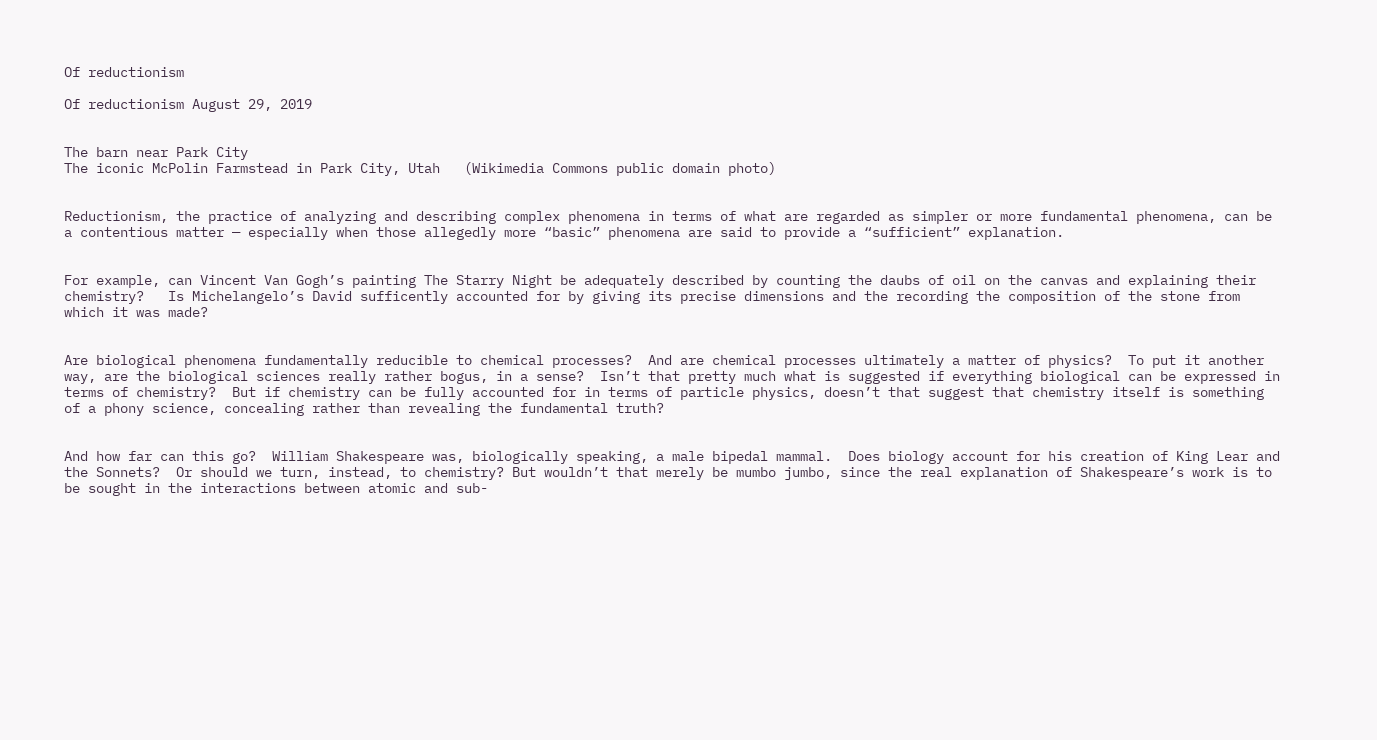Of reductionism

Of reductionism August 29, 2019


The barn near Park City
The iconic McPolin Farmstead in Park City, Utah   (Wikimedia Commons public domain photo)


Reductionism, the practice of analyzing and describing complex phenomena in terms of what are regarded as simpler or more fundamental phenomena, can be a contentious matter — especially when those allegedly more “basic” phenomena are said to provide a “sufficient” explanation.


For example, can Vincent Van Gogh’s painting The Starry Night be adequately described by counting the daubs of oil on the canvas and explaining their chemistry?   Is Michelangelo’s David sufficently accounted for by giving its precise dimensions and the recording the composition of the stone from which it was made?


Are biological phenomena fundamentally reducible to chemical processes?  And are chemical processes ultimately a matter of physics?  To put it another way, are the biological sciences really rather bogus, in a sense?  Isn’t that pretty much what is suggested if everything biological can be expressed in terms of chemistry?  But if chemistry can be fully accounted for in terms of particle physics, doesn’t that suggest that chemistry itself is something of a phony science, concealing rather than revealing the fundamental truth?


And how far can this go?  William Shakespeare was, biologically speaking, a male bipedal mammal.  Does biology account for his creation of King Lear and the Sonnets?  Or should we turn, instead, to chemistry? But wouldn’t that merely be mumbo jumbo, since the real explanation of Shakespeare’s work is to be sought in the interactions between atomic and sub-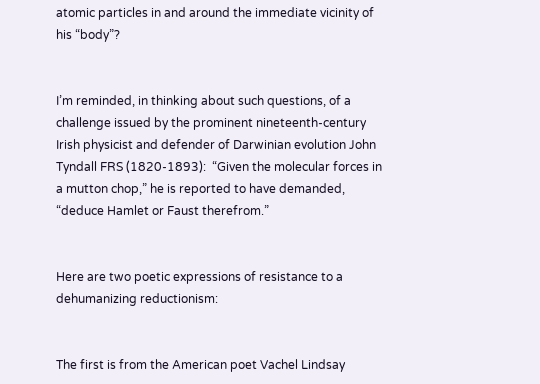atomic particles in and around the immediate vicinity of his “body”?


I’m reminded, in thinking about such questions, of a challenge issued by the prominent nineteenth-century Irish physicist and defender of Darwinian evolution John Tyndall FRS (1820-1893):  “Given the molecular forces in a mutton chop,” he is reported to have demanded, “deduce Hamlet or Faust therefrom.”


Here are two poetic expressions of resistance to a dehumanizing reductionism:


The first is from the American poet Vachel Lindsay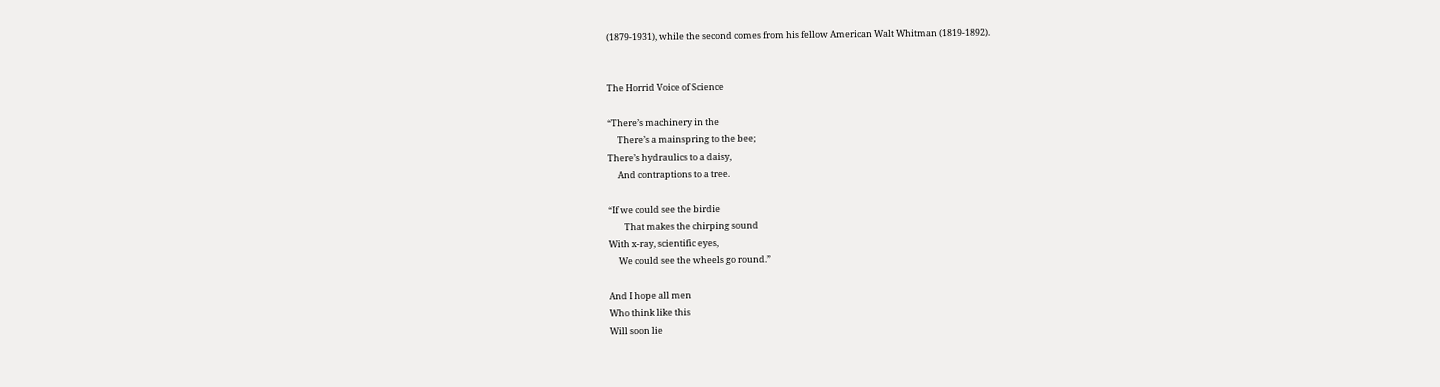(1879-1931), while the second comes from his fellow American Walt Whitman (1819-1892).


The Horrid Voice of Science

“There’s machinery in the
     There’s a mainspring to the bee;
There’s hydraulics to a daisy,
     And contraptions to a tree.

“If we could see the birdie
        That makes the chirping sound
With x-ray, scientific eyes,
     We could see the wheels go round.”

And I hope all men
Who think like this
Will soon lie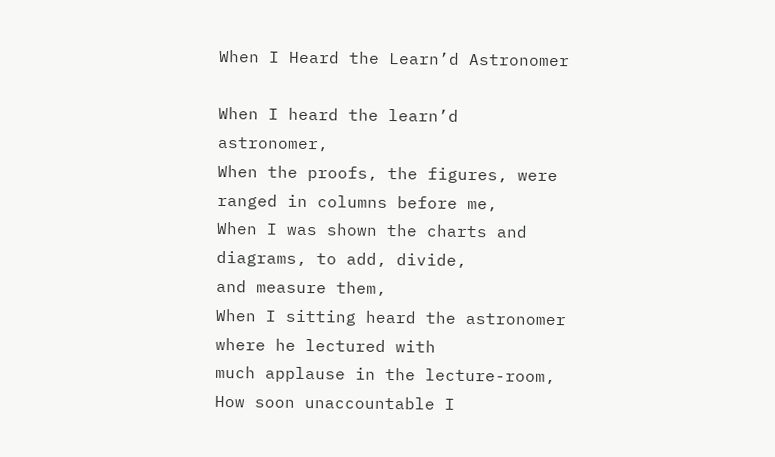When I Heard the Learn’d Astronomer

When I heard the learn’d astronomer,
When the proofs, the figures, were ranged in columns before me,
When I was shown the charts and diagrams, to add, divide,
and measure them,
When I sitting heard the astronomer where he lectured with
much applause in the lecture-room,
How soon unaccountable I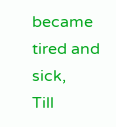became tired and sick,
Till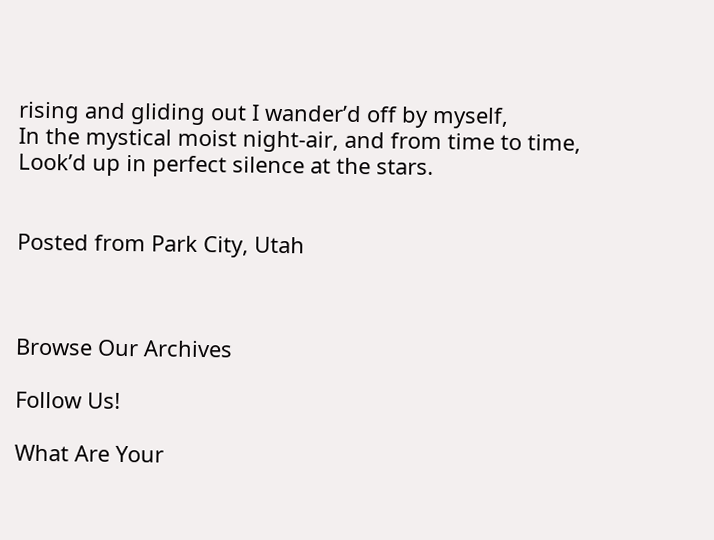rising and gliding out I wander’d off by myself,
In the mystical moist night-air, and from time to time,
Look’d up in perfect silence at the stars.


Posted from Park City, Utah



Browse Our Archives

Follow Us!

What Are Your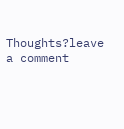Thoughts?leave a comment